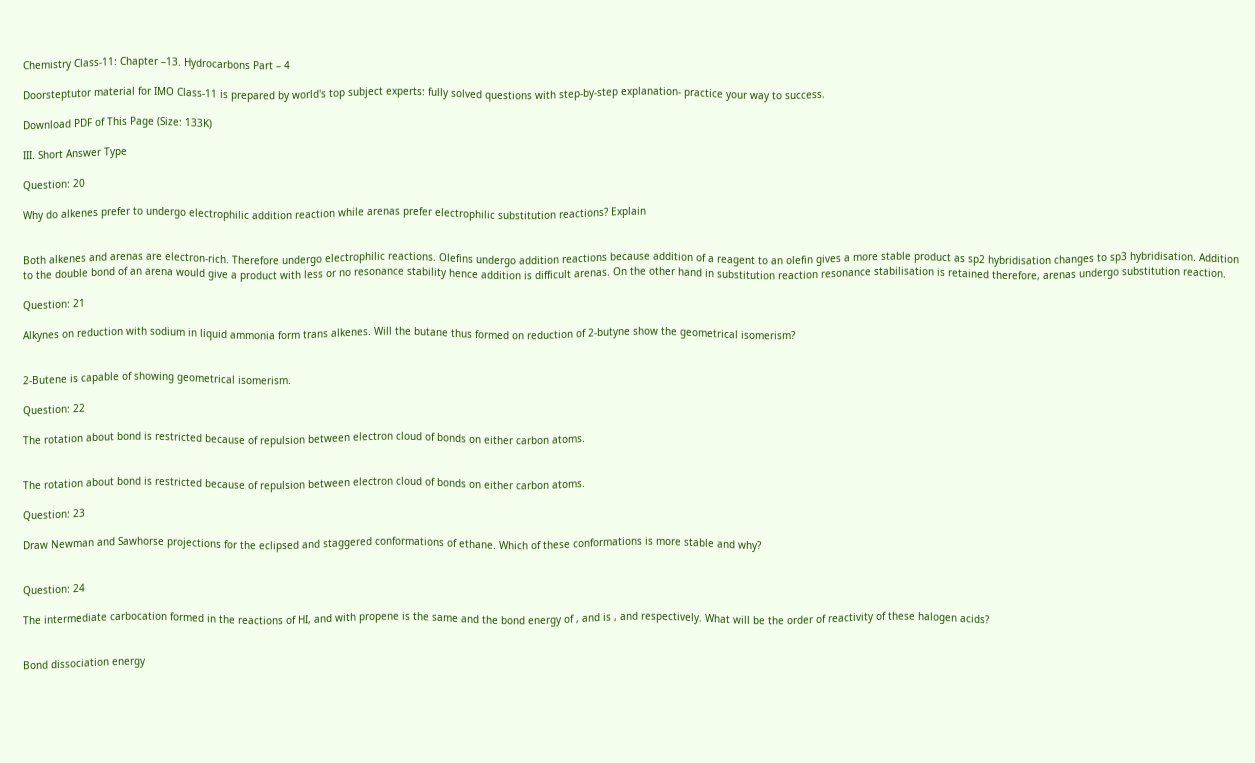Chemistry Class-11: Chapter –13. Hydrocarbons Part – 4

Doorsteptutor material for IMO Class-11 is prepared by world's top subject experts: fully solved questions with step-by-step explanation- practice your way to success.

Download PDF of This Page (Size: 133K)

III. Short Answer Type

Question: 20

Why do alkenes prefer to undergo electrophilic addition reaction while arenas prefer electrophilic substitution reactions? Explain


Both alkenes and arenas are electron-rich. Therefore undergo electrophilic reactions. Olefins undergo addition reactions because addition of a reagent to an olefin gives a more stable product as sp2 hybridisation changes to sp3 hybridisation. Addition to the double bond of an arena would give a product with less or no resonance stability hence addition is difficult arenas. On the other hand in substitution reaction resonance stabilisation is retained therefore, arenas undergo substitution reaction.

Question: 21

Alkynes on reduction with sodium in liquid ammonia form trans alkenes. Will the butane thus formed on reduction of 2-butyne show the geometrical isomerism?


2-Butene is capable of showing geometrical isomerism.

Question: 22

The rotation about bond is restricted because of repulsion between electron cloud of bonds on either carbon atoms.


The rotation about bond is restricted because of repulsion between electron cloud of bonds on either carbon atoms.

Question: 23

Draw Newman and Sawhorse projections for the eclipsed and staggered conformations of ethane. Which of these conformations is more stable and why?


Question: 24

The intermediate carbocation formed in the reactions of HI, and with propene is the same and the bond energy of , and is , and respectively. What will be the order of reactivity of these halogen acids?


Bond dissociation energy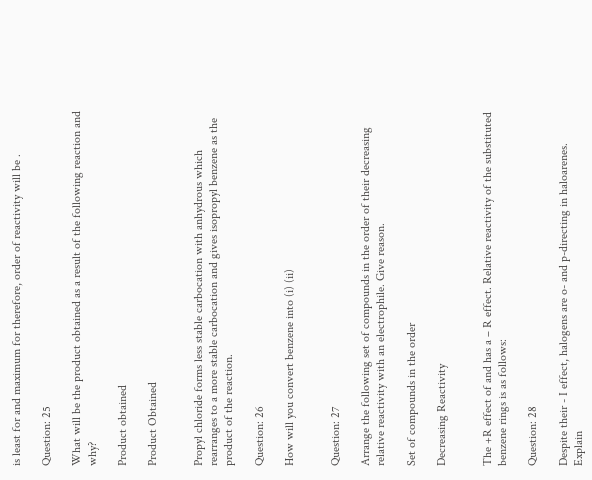is least for and maximum for therefore, order of reactivity will be .

Question: 25

What will be the product obtained as a result of the following reaction and why?

Product obtained

Product Obtained


Propyl chloride forms less stable carbocation with anhydrous which rearranges to a more stable carbocation and gives isopropyl benzene as the product of the reaction.

Question: 26

How will you convert benzene into (i) (ii)


Question: 27

Arrange the following set of compounds in the order of their decreasing relative reactivity with an electrophile. Give reason.

Set of compounds in the order

Decreasing Reactivity


The +R effect of and has a – R effect. Relative reactivity of the substituted benzene rings is as follows:

Question: 28

Despite their - I effect, halogens are o- and p-directing in haloarenes. Explain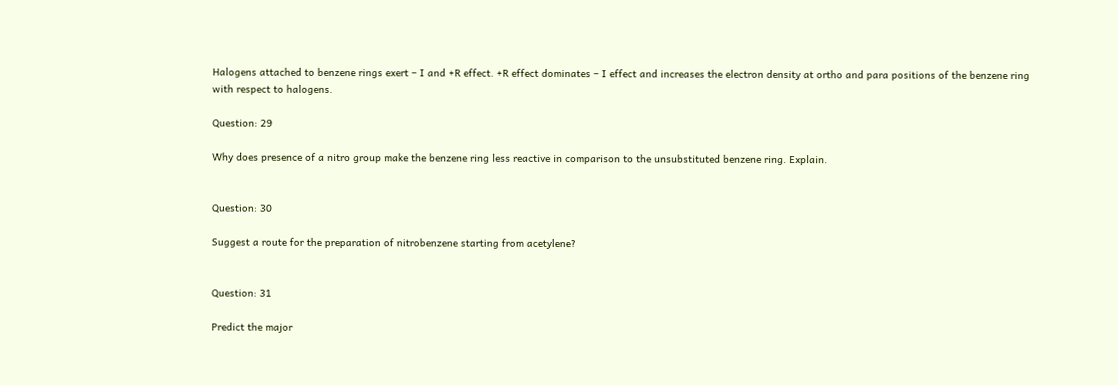Halogens attached to benzene rings exert – I and +R effect. +R effect dominates – I effect and increases the electron density at ortho and para positions of the benzene ring with respect to halogens.

Question: 29

Why does presence of a nitro group make the benzene ring less reactive in comparison to the unsubstituted benzene ring. Explain.


Question: 30

Suggest a route for the preparation of nitrobenzene starting from acetylene?


Question: 31

Predict the major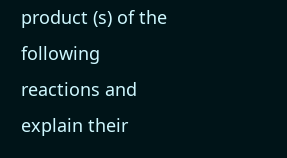product (s) of the following reactions and explain their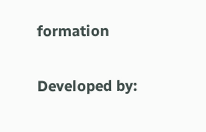formation


Developed by: